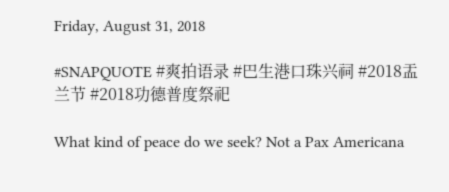Friday, August 31, 2018

#SNAPQUOTE #爽拍语录 #巴生港口珠兴祠 #2018盂兰节 #2018功德普度祭祀

What kind of peace do we seek? Not a Pax Americana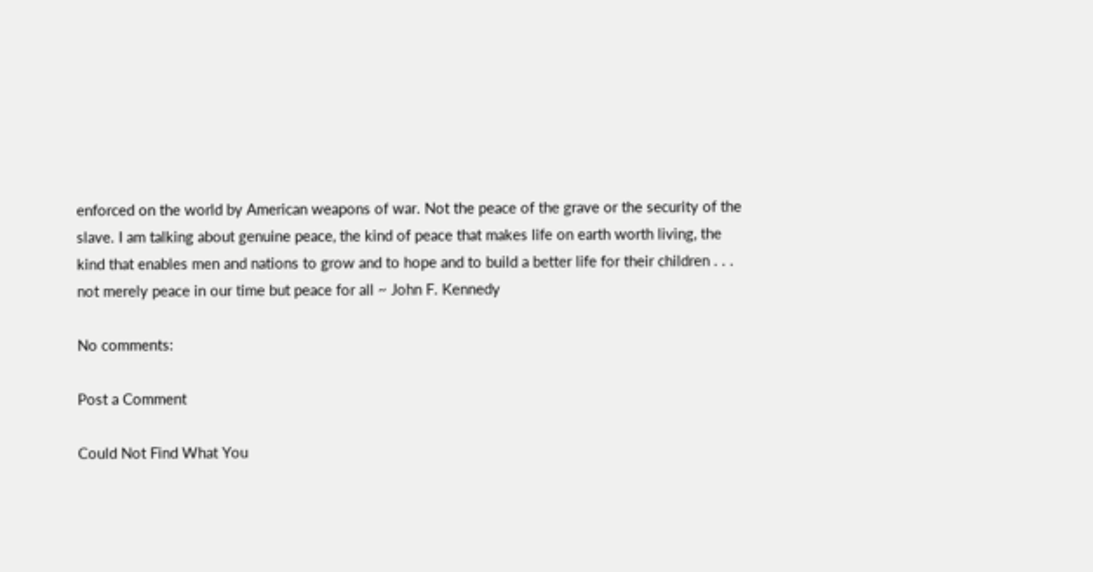enforced on the world by American weapons of war. Not the peace of the grave or the security of the slave. I am talking about genuine peace, the kind of peace that makes life on earth worth living, the kind that enables men and nations to grow and to hope and to build a better life for their children . . . not merely peace in our time but peace for all ~ John F. Kennedy

No comments:

Post a Comment

Could Not Find What You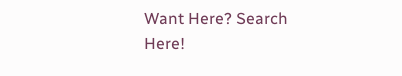Want Here? Search Here!